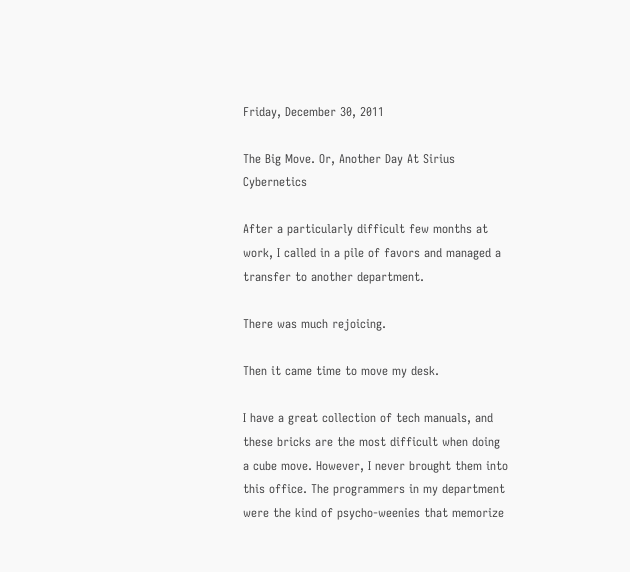Friday, December 30, 2011

The Big Move. Or, Another Day At Sirius Cybernetics

After a particularly difficult few months at work, I called in a pile of favors and managed a transfer to another department.

There was much rejoicing.

Then it came time to move my desk.

I have a great collection of tech manuals, and these bricks are the most difficult when doing a cube move. However, I never brought them into this office. The programmers in my department were the kind of psycho-weenies that memorize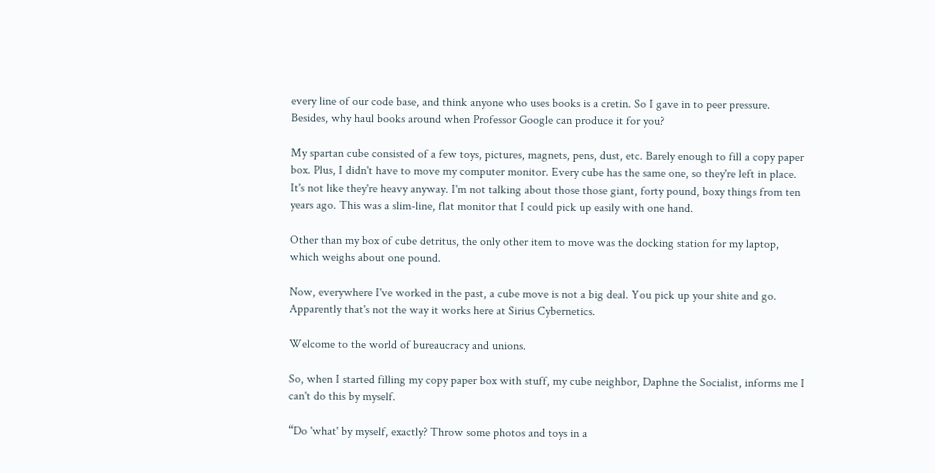every line of our code base, and think anyone who uses books is a cretin. So I gave in to peer pressure. Besides, why haul books around when Professor Google can produce it for you?

My spartan cube consisted of a few toys, pictures, magnets, pens, dust, etc. Barely enough to fill a copy paper box. Plus, I didn't have to move my computer monitor. Every cube has the same one, so they're left in place. It's not like they're heavy anyway. I'm not talking about those those giant, forty pound, boxy things from ten years ago. This was a slim-line, flat monitor that I could pick up easily with one hand.

Other than my box of cube detritus, the only other item to move was the docking station for my laptop, which weighs about one pound.

Now, everywhere I've worked in the past, a cube move is not a big deal. You pick up your shite and go. Apparently that's not the way it works here at Sirius Cybernetics.

Welcome to the world of bureaucracy and unions.

So, when I started filling my copy paper box with stuff, my cube neighbor, Daphne the Socialist, informs me I can't do this by myself.

“Do 'what' by myself, exactly? Throw some photos and toys in a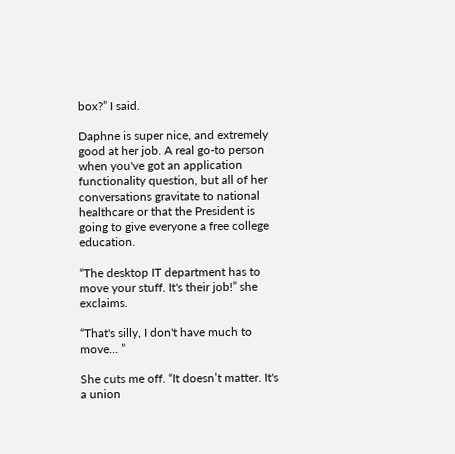box?” I said.

Daphne is super nice, and extremely good at her job. A real go-to person when you've got an application functionality question, but all of her conversations gravitate to national healthcare or that the President is going to give everyone a free college education.

“The desktop IT department has to move your stuff. It's their job!” she exclaims.

“That's silly, I don't have much to move... ”

She cuts me off. “It doesn’t matter. It's a union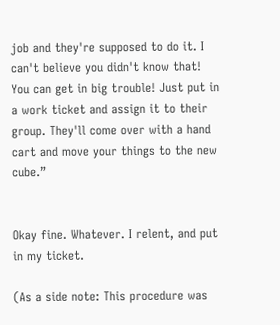job and they're supposed to do it. I can't believe you didn't know that! You can get in big trouble! Just put in a work ticket and assign it to their group. They'll come over with a hand cart and move your things to the new cube.”


Okay fine. Whatever. I relent, and put in my ticket.

(As a side note: This procedure was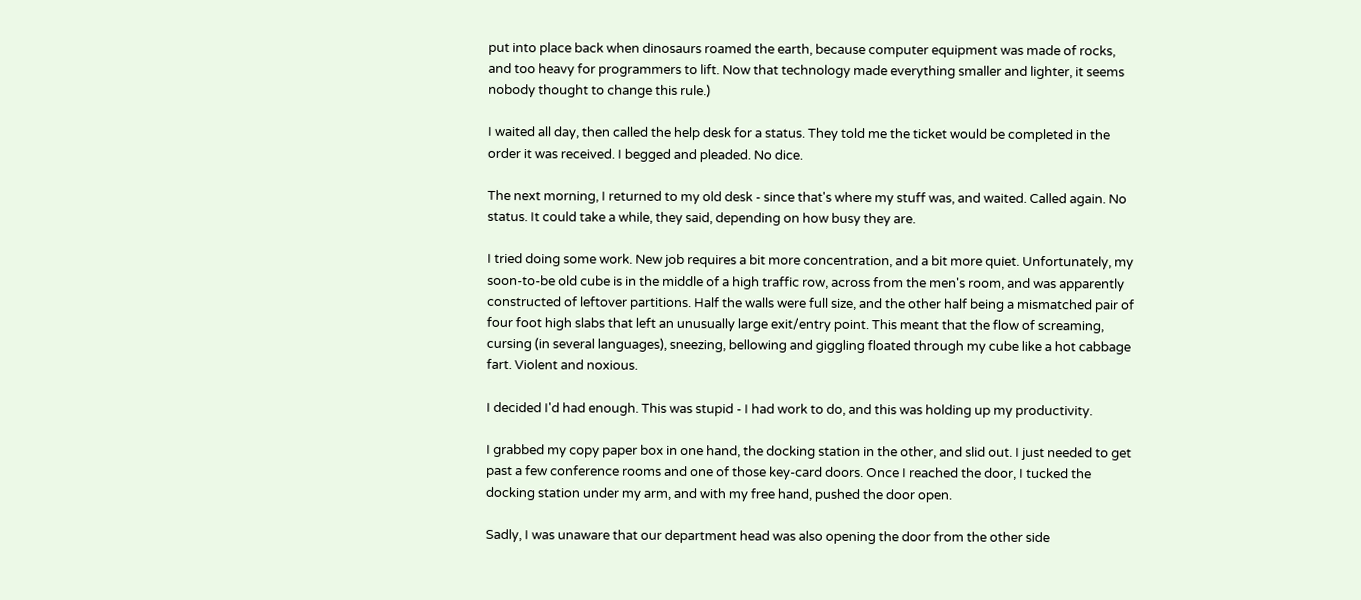put into place back when dinosaurs roamed the earth, because computer equipment was made of rocks, and too heavy for programmers to lift. Now that technology made everything smaller and lighter, it seems nobody thought to change this rule.)

I waited all day, then called the help desk for a status. They told me the ticket would be completed in the order it was received. I begged and pleaded. No dice.

The next morning, I returned to my old desk - since that's where my stuff was, and waited. Called again. No status. It could take a while, they said, depending on how busy they are.

I tried doing some work. New job requires a bit more concentration, and a bit more quiet. Unfortunately, my soon-to-be old cube is in the middle of a high traffic row, across from the men's room, and was apparently constructed of leftover partitions. Half the walls were full size, and the other half being a mismatched pair of four foot high slabs that left an unusually large exit/entry point. This meant that the flow of screaming, cursing (in several languages), sneezing, bellowing and giggling floated through my cube like a hot cabbage fart. Violent and noxious.

I decided I'd had enough. This was stupid - I had work to do, and this was holding up my productivity.

I grabbed my copy paper box in one hand, the docking station in the other, and slid out. I just needed to get past a few conference rooms and one of those key-card doors. Once I reached the door, I tucked the docking station under my arm, and with my free hand, pushed the door open.

Sadly, I was unaware that our department head was also opening the door from the other side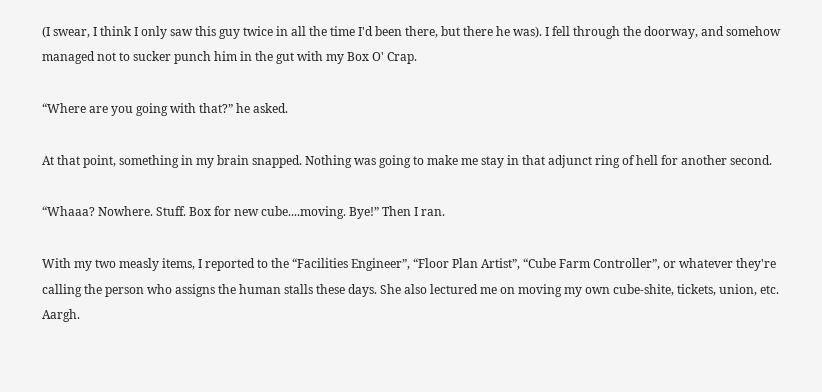(I swear, I think I only saw this guy twice in all the time I'd been there, but there he was). I fell through the doorway, and somehow managed not to sucker punch him in the gut with my Box O' Crap.

“Where are you going with that?” he asked.

At that point, something in my brain snapped. Nothing was going to make me stay in that adjunct ring of hell for another second.

“Whaaa? Nowhere. Stuff. Box for new cube....moving. Bye!” Then I ran.

With my two measly items, I reported to the “Facilities Engineer”, “Floor Plan Artist”, “Cube Farm Controller”, or whatever they're calling the person who assigns the human stalls these days. She also lectured me on moving my own cube-shite, tickets, union, etc. Aargh.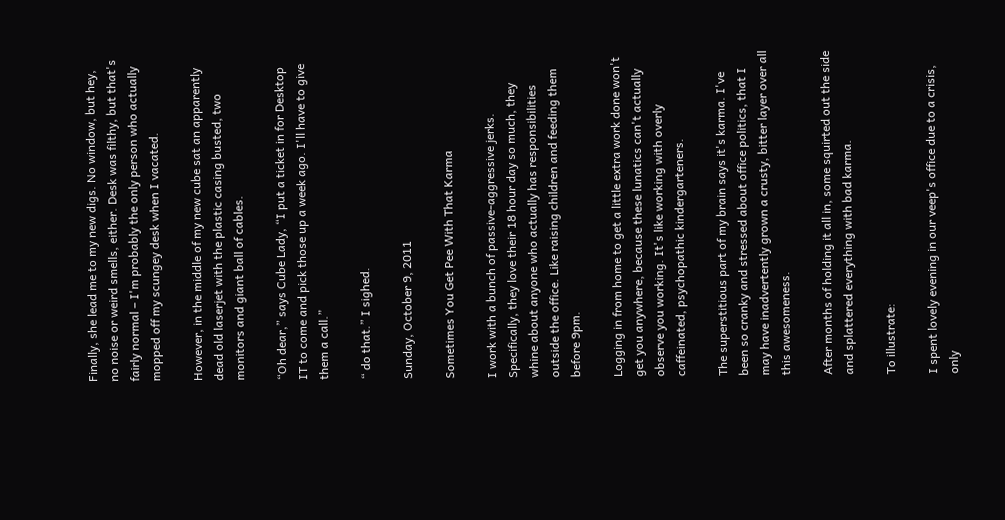Finally, she lead me to my new digs. No window, but hey, no noise or weird smells, either. Desk was filthy, but that's fairly normal – I'm probably the only person who actually mopped off my scungey desk when I vacated.

However, in the middle of my new cube sat an apparently dead old laserjet with the plastic casing busted, two monitors and giant ball of cables.

“Oh dear,” says Cube Lady, “I put a ticket in for Desktop IT to come and pick those up a week ago. I'll have to give them a call.”

“ do that.” I sighed.

Sunday, October 9, 2011

Sometimes You Get Pee With That Karma

I work with a bunch of passive-aggressive jerks. Specifically, they love their 18 hour day so much, they whine about anyone who actually has responsibilities outside the office. Like raising children and feeding them before 9pm.

Logging in from home to get a little extra work done won't get you anywhere, because these lunatics can't actually observe you working. It's like working with overly caffeinated, psychopathic kindergarteners.

The superstitious part of my brain says it's karma. I've been so cranky and stressed about office politics, that I may have inadvertently grown a crusty, bitter layer over all this awesomeness.

After months of holding it all in, some squirted out the side and splattered everything with bad karma.

To illustrate:

I spent lovely evening in our veep's office due to a crisis, only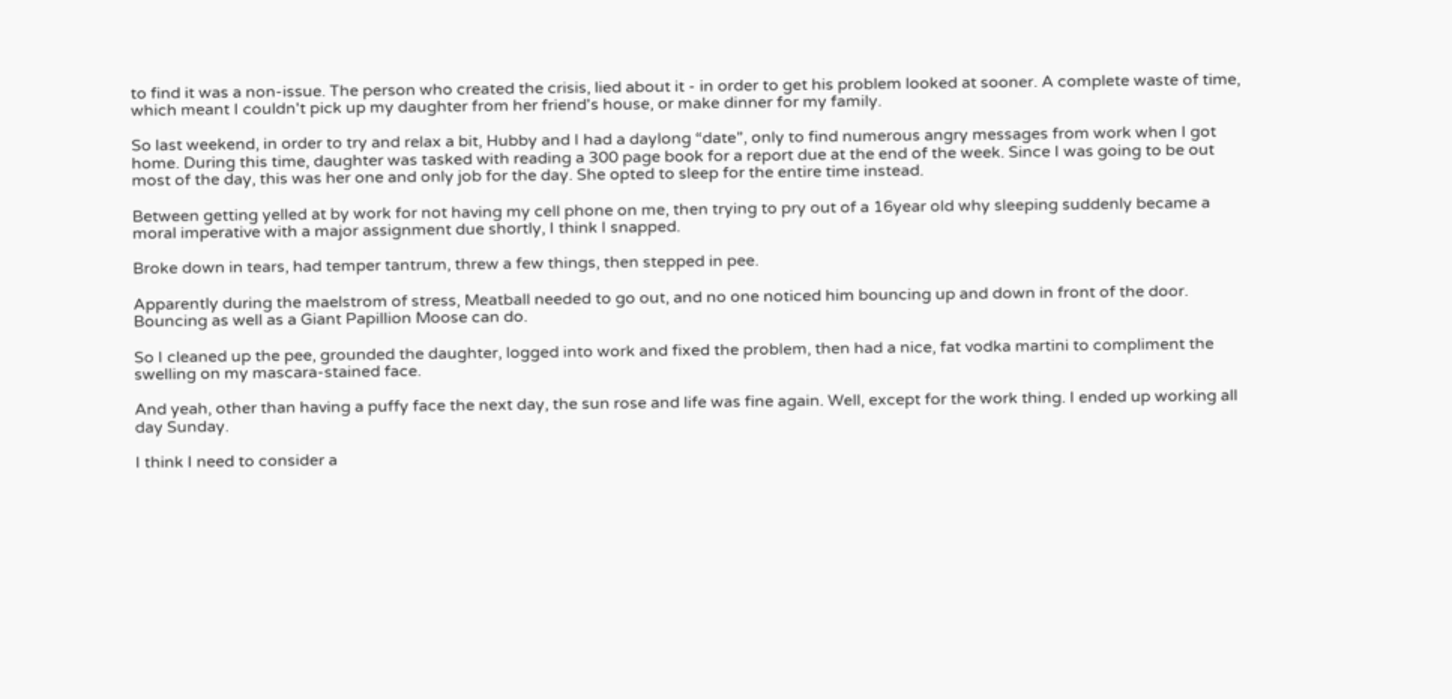to find it was a non-issue. The person who created the crisis, lied about it - in order to get his problem looked at sooner. A complete waste of time, which meant I couldn't pick up my daughter from her friend's house, or make dinner for my family.

So last weekend, in order to try and relax a bit, Hubby and I had a daylong “date”, only to find numerous angry messages from work when I got home. During this time, daughter was tasked with reading a 300 page book for a report due at the end of the week. Since I was going to be out most of the day, this was her one and only job for the day. She opted to sleep for the entire time instead.

Between getting yelled at by work for not having my cell phone on me, then trying to pry out of a 16year old why sleeping suddenly became a moral imperative with a major assignment due shortly, I think I snapped.

Broke down in tears, had temper tantrum, threw a few things, then stepped in pee.

Apparently during the maelstrom of stress, Meatball needed to go out, and no one noticed him bouncing up and down in front of the door. Bouncing as well as a Giant Papillion Moose can do.

So I cleaned up the pee, grounded the daughter, logged into work and fixed the problem, then had a nice, fat vodka martini to compliment the swelling on my mascara-stained face.

And yeah, other than having a puffy face the next day, the sun rose and life was fine again. Well, except for the work thing. I ended up working all day Sunday.

I think I need to consider a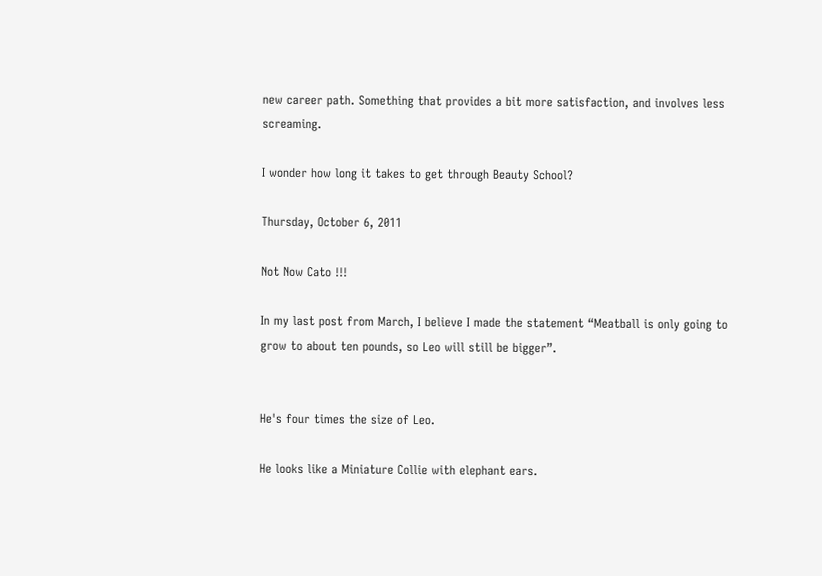new career path. Something that provides a bit more satisfaction, and involves less screaming.

I wonder how long it takes to get through Beauty School?

Thursday, October 6, 2011

Not Now Cato !!!

In my last post from March, I believe I made the statement “Meatball is only going to grow to about ten pounds, so Leo will still be bigger”.


He's four times the size of Leo.

He looks like a Miniature Collie with elephant ears.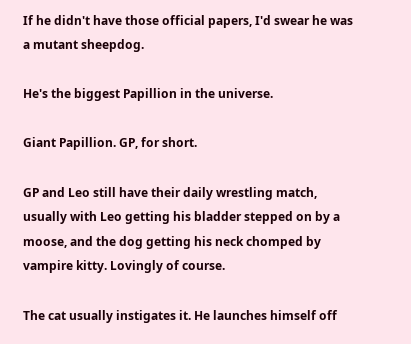If he didn't have those official papers, I'd swear he was a mutant sheepdog.

He's the biggest Papillion in the universe.

Giant Papillion. GP, for short.

GP and Leo still have their daily wrestling match, usually with Leo getting his bladder stepped on by a moose, and the dog getting his neck chomped by vampire kitty. Lovingly of course.

The cat usually instigates it. He launches himself off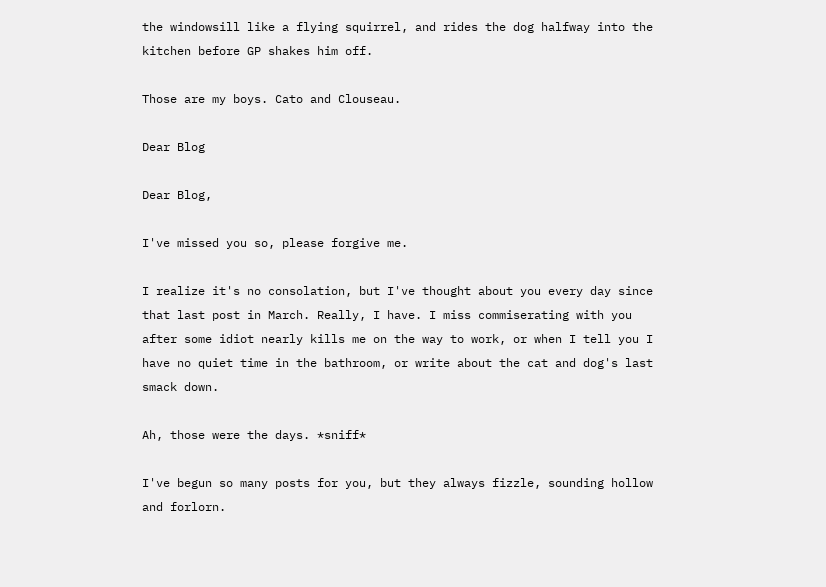the windowsill like a flying squirrel, and rides the dog halfway into the kitchen before GP shakes him off.

Those are my boys. Cato and Clouseau.

Dear Blog

Dear Blog,

I've missed you so, please forgive me.

I realize it's no consolation, but I've thought about you every day since that last post in March. Really, I have. I miss commiserating with you after some idiot nearly kills me on the way to work, or when I tell you I have no quiet time in the bathroom, or write about the cat and dog's last smack down.

Ah, those were the days. *sniff*

I've begun so many posts for you, but they always fizzle, sounding hollow and forlorn.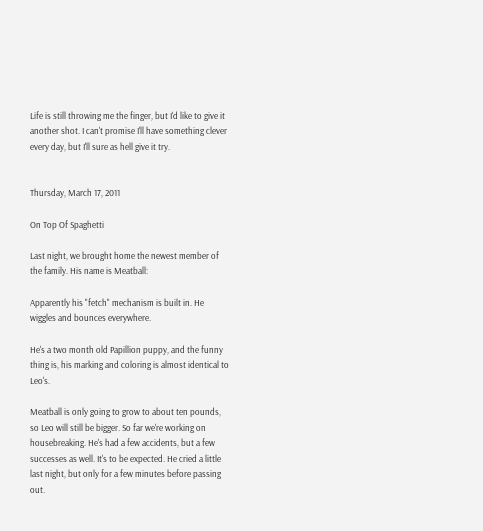Life is still throwing me the finger, but I'd like to give it another shot. I can't promise I'll have something clever every day, but I'll sure as hell give it try.


Thursday, March 17, 2011

On Top Of Spaghetti

Last night, we brought home the newest member of the family. His name is Meatball:

Apparently his "fetch" mechanism is built in. He wiggles and bounces everywhere.

He's a two month old Papillion puppy, and the funny thing is, his marking and coloring is almost identical to Leo's.

Meatball is only going to grow to about ten pounds, so Leo will still be bigger. So far we're working on housebreaking. He's had a few accidents, but a few successes as well. It's to be expected. He cried a little last night, but only for a few minutes before passing out.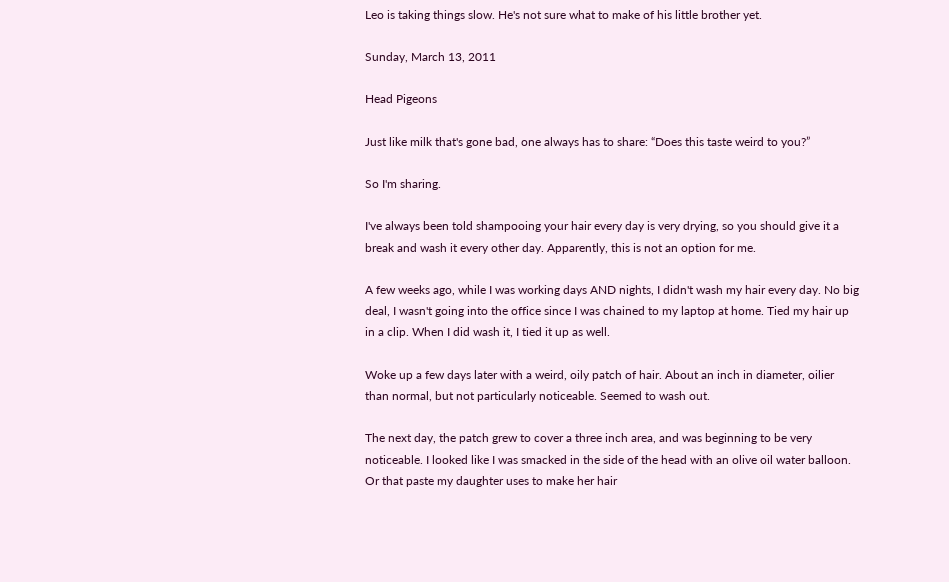Leo is taking things slow. He's not sure what to make of his little brother yet.

Sunday, March 13, 2011

Head Pigeons

Just like milk that's gone bad, one always has to share: “Does this taste weird to you?”

So I'm sharing.

I've always been told shampooing your hair every day is very drying, so you should give it a break and wash it every other day. Apparently, this is not an option for me.

A few weeks ago, while I was working days AND nights, I didn't wash my hair every day. No big deal, I wasn't going into the office since I was chained to my laptop at home. Tied my hair up in a clip. When I did wash it, I tied it up as well.

Woke up a few days later with a weird, oily patch of hair. About an inch in diameter, oilier than normal, but not particularly noticeable. Seemed to wash out.

The next day, the patch grew to cover a three inch area, and was beginning to be very noticeable. I looked like I was smacked in the side of the head with an olive oil water balloon. Or that paste my daughter uses to make her hair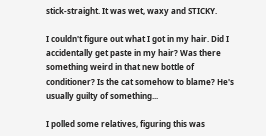stick-straight. It was wet, waxy and STICKY.

I couldn't figure out what I got in my hair. Did I accidentally get paste in my hair? Was there something weird in that new bottle of conditioner? Is the cat somehow to blame? He's usually guilty of something...

I polled some relatives, figuring this was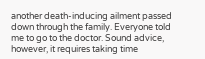another death-inducing ailment passed down through the family. Everyone told me to go to the doctor. Sound advice, however, it requires taking time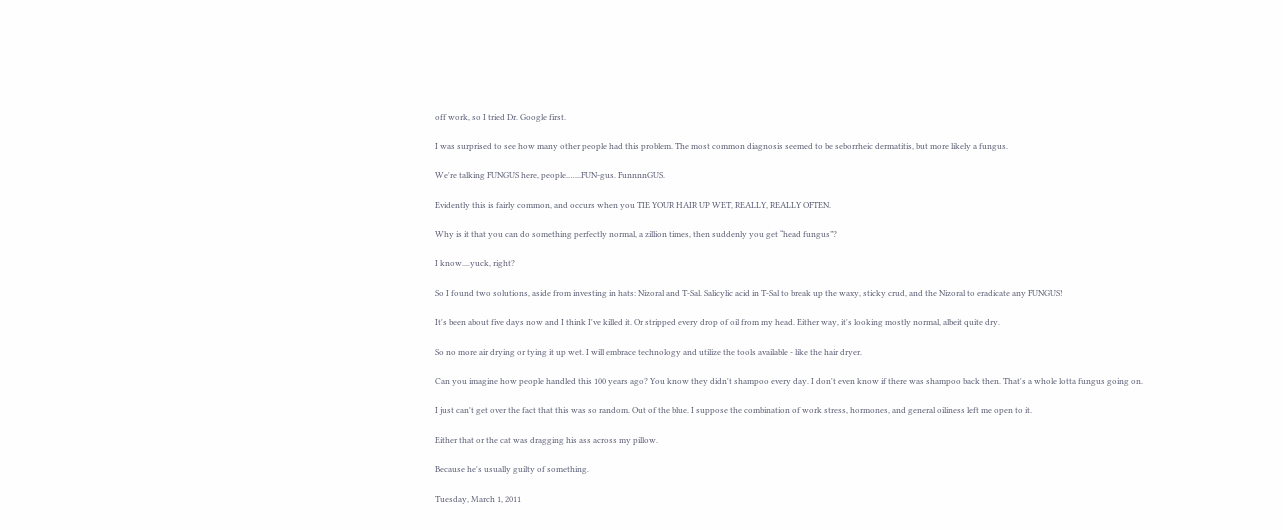off work, so I tried Dr. Google first.

I was surprised to see how many other people had this problem. The most common diagnosis seemed to be seborrheic dermatitis, but more likely a fungus.

We're talking FUNGUS here, people.…...FUN-gus. FunnnnGUS.

Evidently this is fairly common, and occurs when you TIE YOUR HAIR UP WET, REALLY, REALLY OFTEN.

Why is it that you can do something perfectly normal, a zillion times, then suddenly you get “head fungus”?

I know....yuck, right?

So I found two solutions, aside from investing in hats: Nizoral and T-Sal. Salicylic acid in T-Sal to break up the waxy, sticky crud, and the Nizoral to eradicate any FUNGUS!

It's been about five days now and I think I've killed it. Or stripped every drop of oil from my head. Either way, it's looking mostly normal, albeit quite dry.

So no more air drying or tying it up wet. I will embrace technology and utilize the tools available - like the hair dryer.

Can you imagine how people handled this 100 years ago? You know they didn't shampoo every day. I don't even know if there was shampoo back then. That's a whole lotta fungus going on.

I just can't get over the fact that this was so random. Out of the blue. I suppose the combination of work stress, hormones, and general oiliness left me open to it.

Either that or the cat was dragging his ass across my pillow.

Because he's usually guilty of something.

Tuesday, March 1, 2011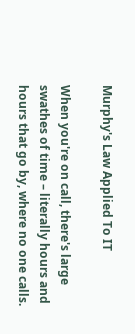Murphy's Law Applied To IT

When you're on call, there's large swathes of time – literally hours and hours that go by, where no one calls.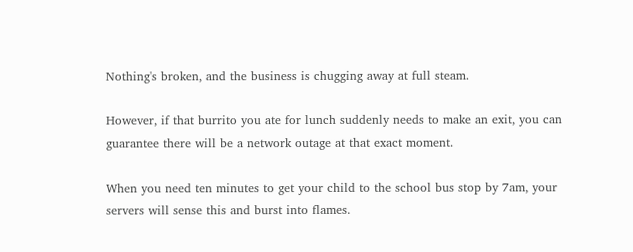Nothing's broken, and the business is chugging away at full steam.

However, if that burrito you ate for lunch suddenly needs to make an exit, you can guarantee there will be a network outage at that exact moment.

When you need ten minutes to get your child to the school bus stop by 7am, your servers will sense this and burst into flames.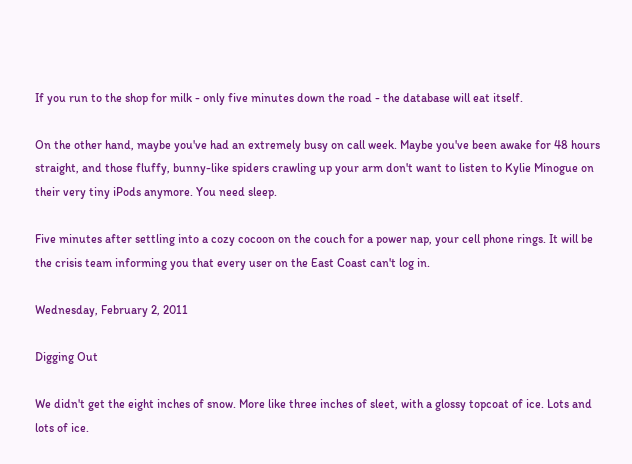If you run to the shop for milk - only five minutes down the road - the database will eat itself.

On the other hand, maybe you've had an extremely busy on call week. Maybe you've been awake for 48 hours straight, and those fluffy, bunny-like spiders crawling up your arm don't want to listen to Kylie Minogue on their very tiny iPods anymore. You need sleep.

Five minutes after settling into a cozy cocoon on the couch for a power nap, your cell phone rings. It will be the crisis team informing you that every user on the East Coast can't log in.

Wednesday, February 2, 2011

Digging Out

We didn't get the eight inches of snow. More like three inches of sleet, with a glossy topcoat of ice. Lots and lots of ice.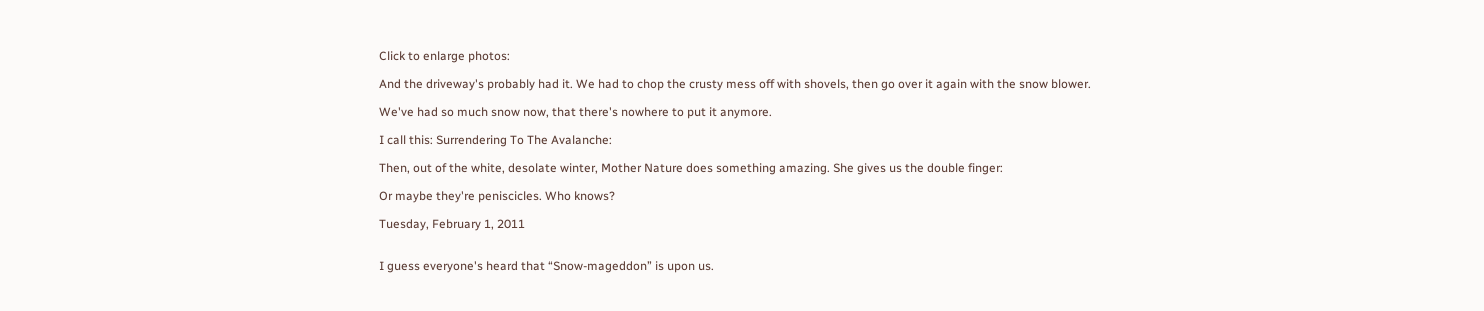Click to enlarge photos:

And the driveway's probably had it. We had to chop the crusty mess off with shovels, then go over it again with the snow blower.

We've had so much snow now, that there's nowhere to put it anymore.

I call this: Surrendering To The Avalanche:

Then, out of the white, desolate winter, Mother Nature does something amazing. She gives us the double finger:

Or maybe they're peniscicles. Who knows?

Tuesday, February 1, 2011


I guess everyone's heard that “Snow-mageddon” is upon us.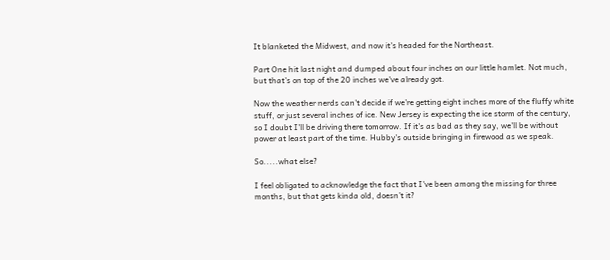It blanketed the Midwest, and now it's headed for the Northeast.

Part One hit last night and dumped about four inches on our little hamlet. Not much, but that's on top of the 20 inches we've already got.

Now the weather nerds can't decide if we're getting eight inches more of the fluffy white stuff, or just several inches of ice. New Jersey is expecting the ice storm of the century, so I doubt I'll be driving there tomorrow. If it's as bad as they say, we'll be without power at least part of the time. Hubby's outside bringing in firewood as we speak.

So.....what else?

I feel obligated to acknowledge the fact that I've been among the missing for three months, but that gets kinda old, doesn’t it?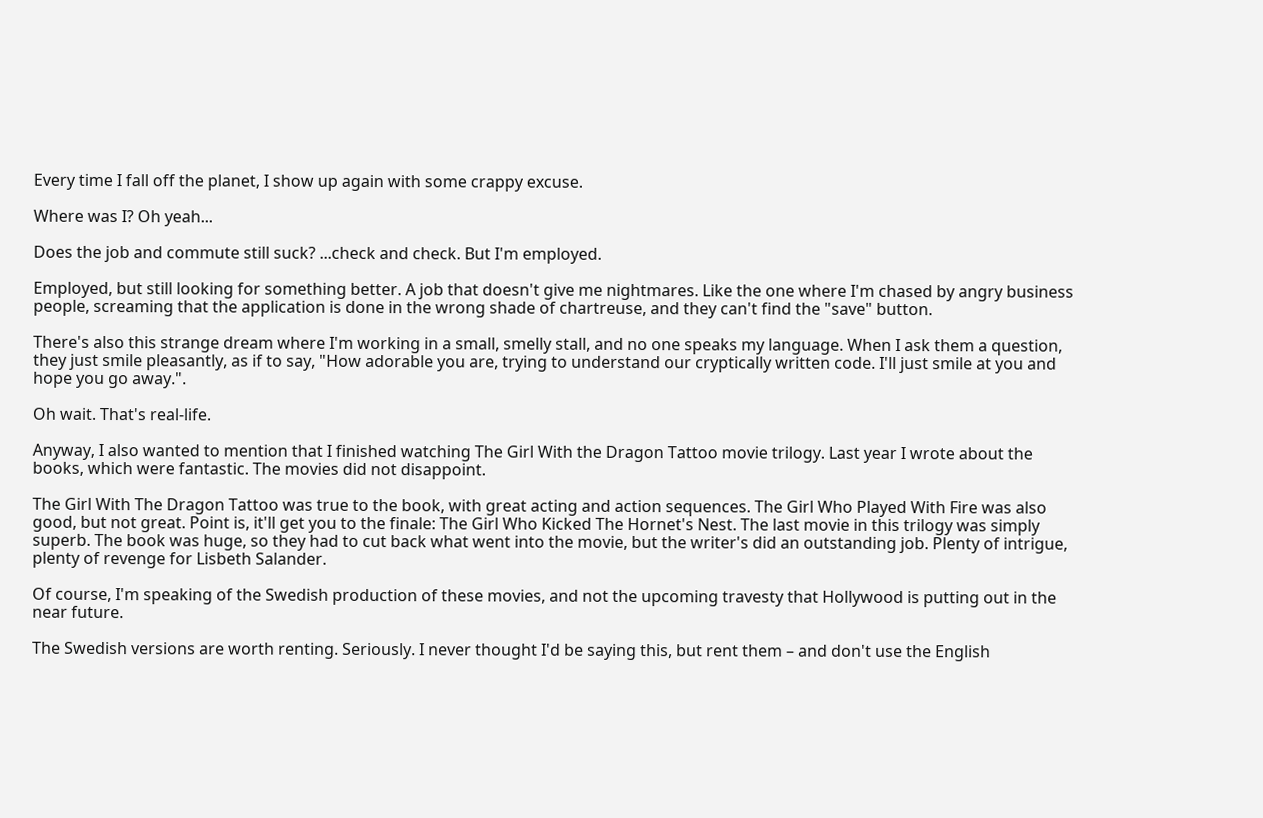Every time I fall off the planet, I show up again with some crappy excuse.

Where was I? Oh yeah...

Does the job and commute still suck? ...check and check. But I'm employed.

Employed, but still looking for something better. A job that doesn't give me nightmares. Like the one where I'm chased by angry business people, screaming that the application is done in the wrong shade of chartreuse, and they can't find the "save" button.

There's also this strange dream where I'm working in a small, smelly stall, and no one speaks my language. When I ask them a question, they just smile pleasantly, as if to say, "How adorable you are, trying to understand our cryptically written code. I'll just smile at you and hope you go away.".

Oh wait. That's real-life.

Anyway, I also wanted to mention that I finished watching The Girl With the Dragon Tattoo movie trilogy. Last year I wrote about the books, which were fantastic. The movies did not disappoint.

The Girl With The Dragon Tattoo was true to the book, with great acting and action sequences. The Girl Who Played With Fire was also good, but not great. Point is, it'll get you to the finale: The Girl Who Kicked The Hornet's Nest. The last movie in this trilogy was simply superb. The book was huge, so they had to cut back what went into the movie, but the writer's did an outstanding job. Plenty of intrigue, plenty of revenge for Lisbeth Salander.

Of course, I'm speaking of the Swedish production of these movies, and not the upcoming travesty that Hollywood is putting out in the near future.

The Swedish versions are worth renting. Seriously. I never thought I'd be saying this, but rent them – and don't use the English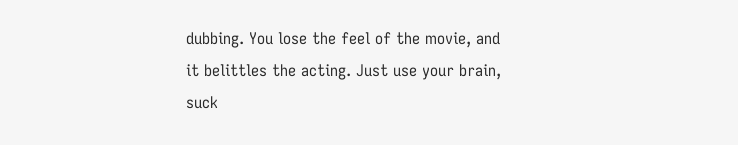dubbing. You lose the feel of the movie, and it belittles the acting. Just use your brain, suck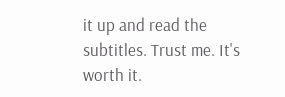it up and read the subtitles. Trust me. It's worth it.